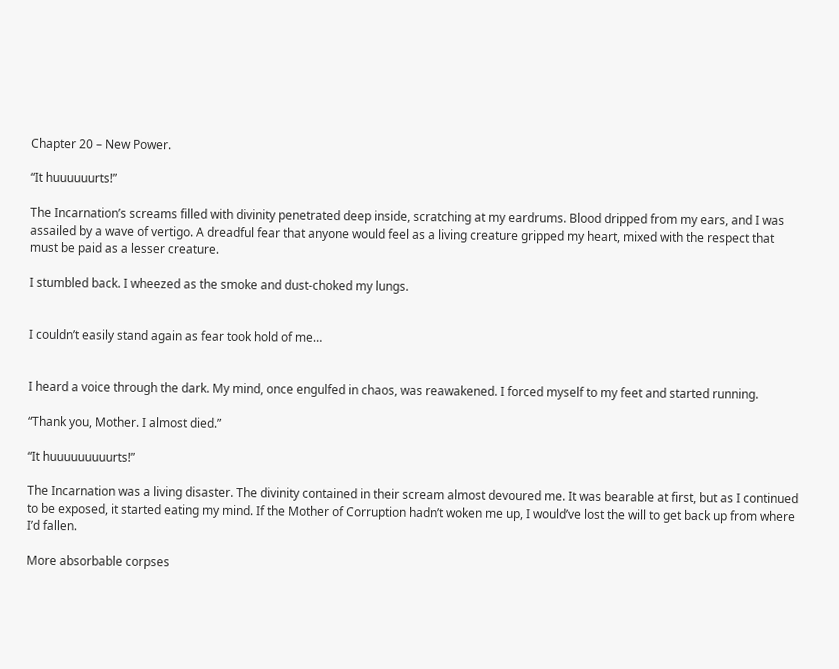Chapter 20 – New Power.

“It huuuuuurts!”

The Incarnation’s screams filled with divinity penetrated deep inside, scratching at my eardrums. Blood dripped from my ears, and I was assailed by a wave of vertigo. A dreadful fear that anyone would feel as a living creature gripped my heart, mixed with the respect that must be paid as a lesser creature.

I stumbled back. I wheezed as the smoke and dust-choked my lungs.


I couldn’t easily stand again as fear took hold of me…


I heard a voice through the dark. My mind, once engulfed in chaos, was reawakened. I forced myself to my feet and started running.

“Thank you, Mother. I almost died.”

“It huuuuuuuuurts!”

The Incarnation was a living disaster. The divinity contained in their scream almost devoured me. It was bearable at first, but as I continued to be exposed, it started eating my mind. If the Mother of Corruption hadn’t woken me up, I would’ve lost the will to get back up from where I’d fallen.

More absorbable corpses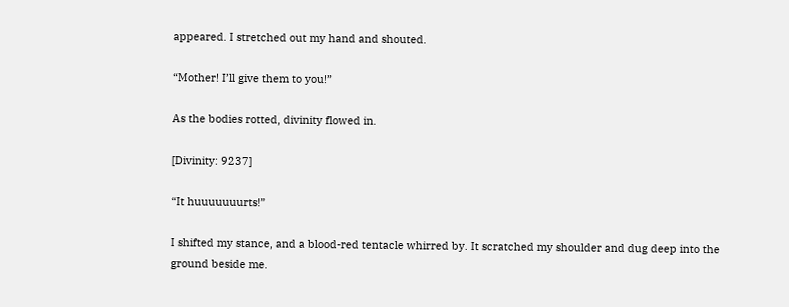appeared. I stretched out my hand and shouted.

“Mother! I’ll give them to you!”

As the bodies rotted, divinity flowed in.

[Divinity: 9237]

“It huuuuuuurts!”

I shifted my stance, and a blood-red tentacle whirred by. It scratched my shoulder and dug deep into the ground beside me.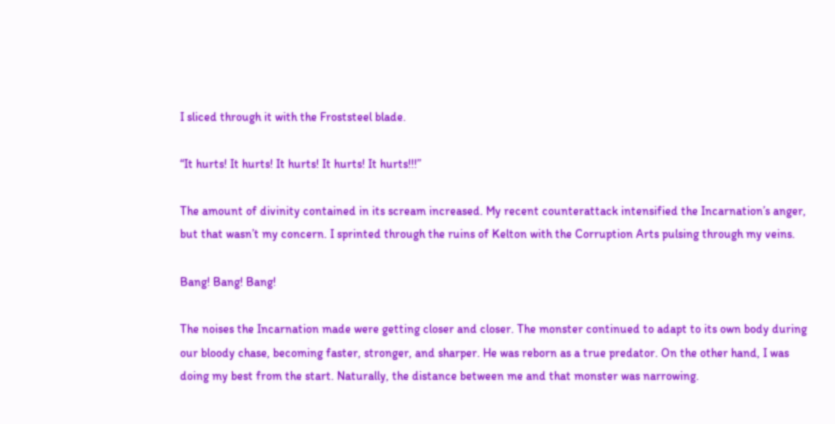I sliced through it with the Froststeel blade.

“It hurts! It hurts! It hurts! It hurts! It hurts!!!”

The amount of divinity contained in its scream increased. My recent counterattack intensified the Incarnation’s anger, but that wasn’t my concern. I sprinted through the ruins of Kelton with the Corruption Arts pulsing through my veins.

Bang! Bang! Bang!

The noises the Incarnation made were getting closer and closer. The monster continued to adapt to its own body during our bloody chase, becoming faster, stronger, and sharper. He was reborn as a true predator. On the other hand, I was doing my best from the start. Naturally, the distance between me and that monster was narrowing.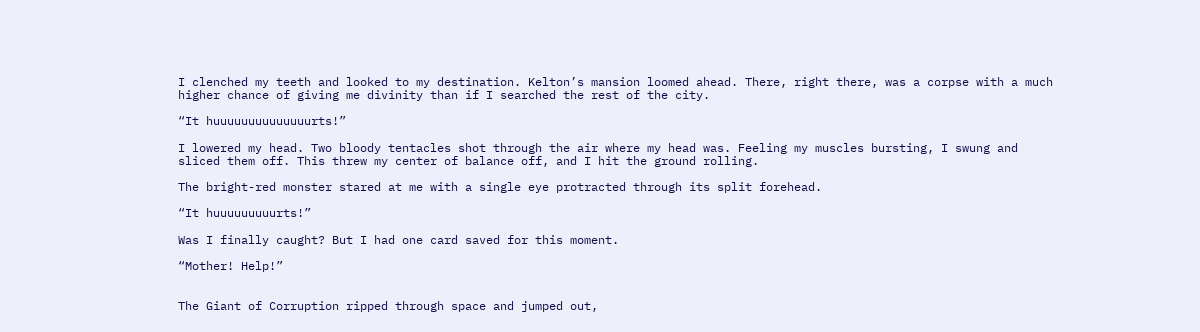I clenched my teeth and looked to my destination. Kelton’s mansion loomed ahead. There, right there, was a corpse with a much higher chance of giving me divinity than if I searched the rest of the city.

“It huuuuuuuuuuuuuurts!”

I lowered my head. Two bloody tentacles shot through the air where my head was. Feeling my muscles bursting, I swung and sliced them off. This threw my center of balance off, and I hit the ground rolling.

The bright-red monster stared at me with a single eye protracted through its split forehead.

“It huuuuuuuuurts!”

Was I finally caught? But I had one card saved for this moment.

“Mother! Help!”


The Giant of Corruption ripped through space and jumped out,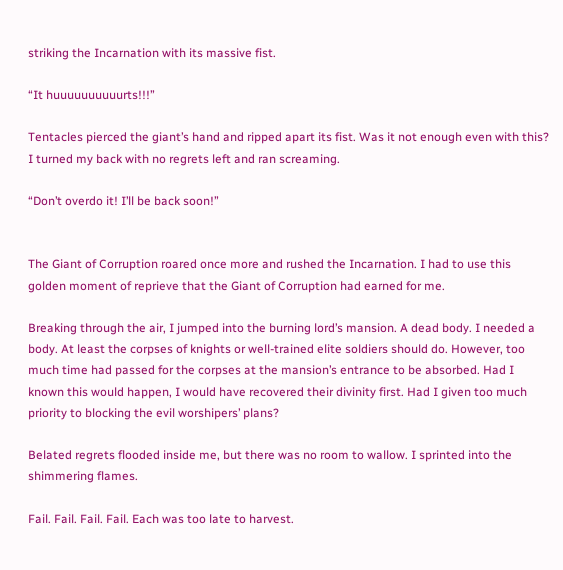striking the Incarnation with its massive fist.

“It huuuuuuuuuurts!!!”

Tentacles pierced the giant’s hand and ripped apart its fist. Was it not enough even with this? I turned my back with no regrets left and ran screaming.

“Don’t overdo it! I’ll be back soon!”


The Giant of Corruption roared once more and rushed the Incarnation. I had to use this golden moment of reprieve that the Giant of Corruption had earned for me.

Breaking through the air, I jumped into the burning lord’s mansion. A dead body. I needed a body. At least the corpses of knights or well-trained elite soldiers should do. However, too much time had passed for the corpses at the mansion’s entrance to be absorbed. Had I known this would happen, I would have recovered their divinity first. Had I given too much priority to blocking the evil worshipers’ plans?

Belated regrets flooded inside me, but there was no room to wallow. I sprinted into the shimmering flames.

Fail. Fail. Fail. Fail. Each was too late to harvest.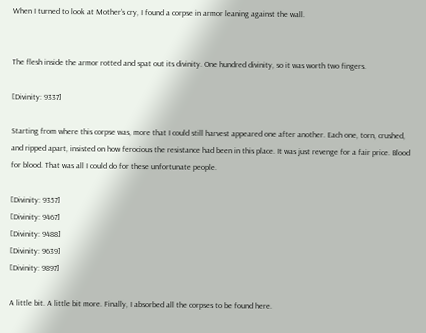When I turned to look at Mother’s cry, I found a corpse in armor leaning against the wall.


The flesh inside the armor rotted and spat out its divinity. One hundred divinity, so it was worth two fingers.

[Divinity: 9337]

Starting from where this corpse was, more that I could still harvest appeared one after another. Each one, torn, crushed, and ripped apart, insisted on how ferocious the resistance had been in this place. It was just revenge for a fair price. Blood for blood. That was all I could do for these unfortunate people.

[Divinity: 9357]
[Divinity: 9467]
[Divinity: 9488]
[Divinity: 9639]
[Divinity: 9897]

A little bit. A little bit more. Finally, I absorbed all the corpses to be found here.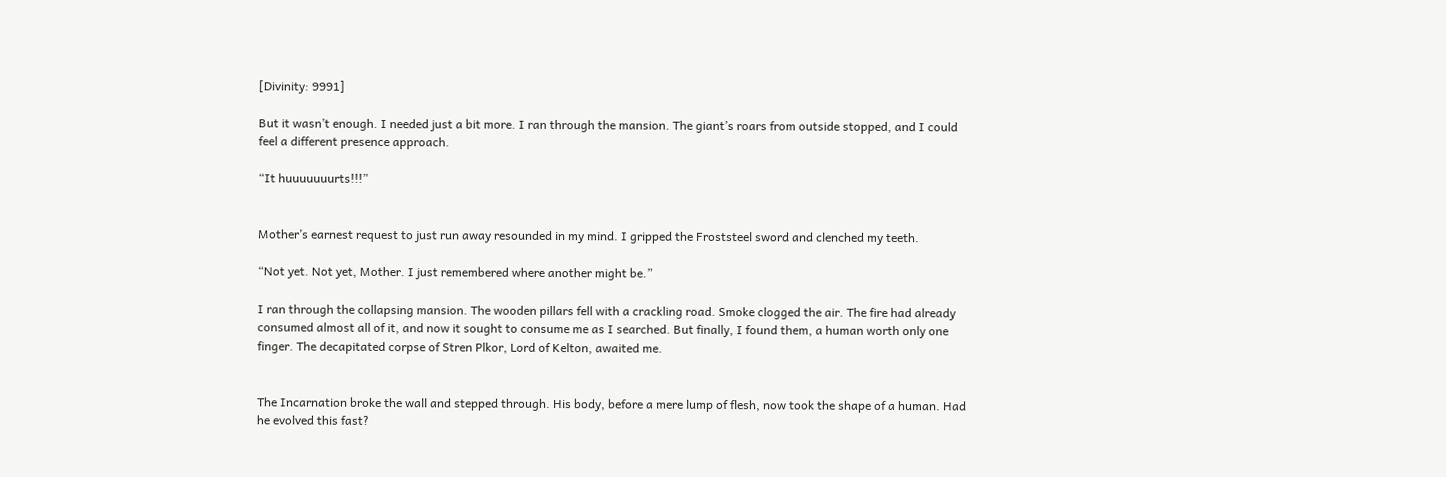[Divinity: 9991]

But it wasn’t enough. I needed just a bit more. I ran through the mansion. The giant’s roars from outside stopped, and I could feel a different presence approach.

“It huuuuuuurts!!!”


Mother’s earnest request to just run away resounded in my mind. I gripped the Froststeel sword and clenched my teeth.

“Not yet. Not yet, Mother. I just remembered where another might be.”

I ran through the collapsing mansion. The wooden pillars fell with a crackling road. Smoke clogged the air. The fire had already consumed almost all of it, and now it sought to consume me as I searched. But finally, I found them, a human worth only one finger. The decapitated corpse of Stren Plkor, Lord of Kelton, awaited me.


The Incarnation broke the wall and stepped through. His body, before a mere lump of flesh, now took the shape of a human. Had he evolved this fast?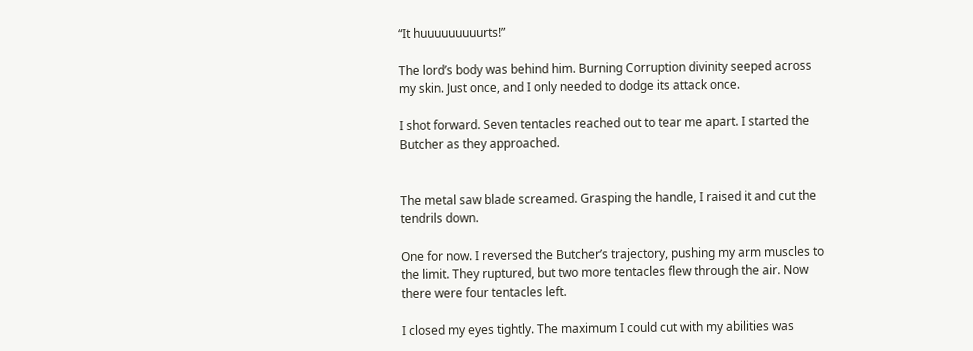“It huuuuuuuuurts!”

The lord’s body was behind him. Burning Corruption divinity seeped across my skin. Just once, and I only needed to dodge its attack once.

I shot forward. Seven tentacles reached out to tear me apart. I started the Butcher as they approached.


The metal saw blade screamed. Grasping the handle, I raised it and cut the tendrils down.

One for now. I reversed the Butcher’s trajectory, pushing my arm muscles to the limit. They ruptured, but two more tentacles flew through the air. Now there were four tentacles left.

I closed my eyes tightly. The maximum I could cut with my abilities was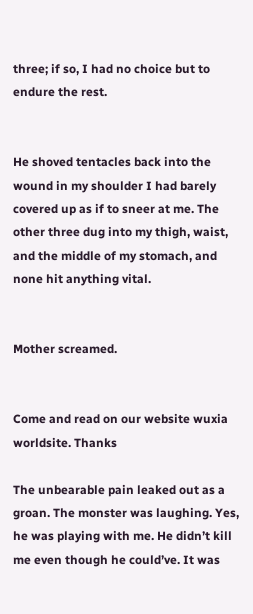three; if so, I had no choice but to endure the rest.


He shoved tentacles back into the wound in my shoulder I had barely covered up as if to sneer at me. The other three dug into my thigh, waist, and the middle of my stomach, and none hit anything vital.


Mother screamed.


Come and read on our website wuxia worldsite. Thanks

The unbearable pain leaked out as a groan. The monster was laughing. Yes, he was playing with me. He didn’t kill me even though he could’ve. It was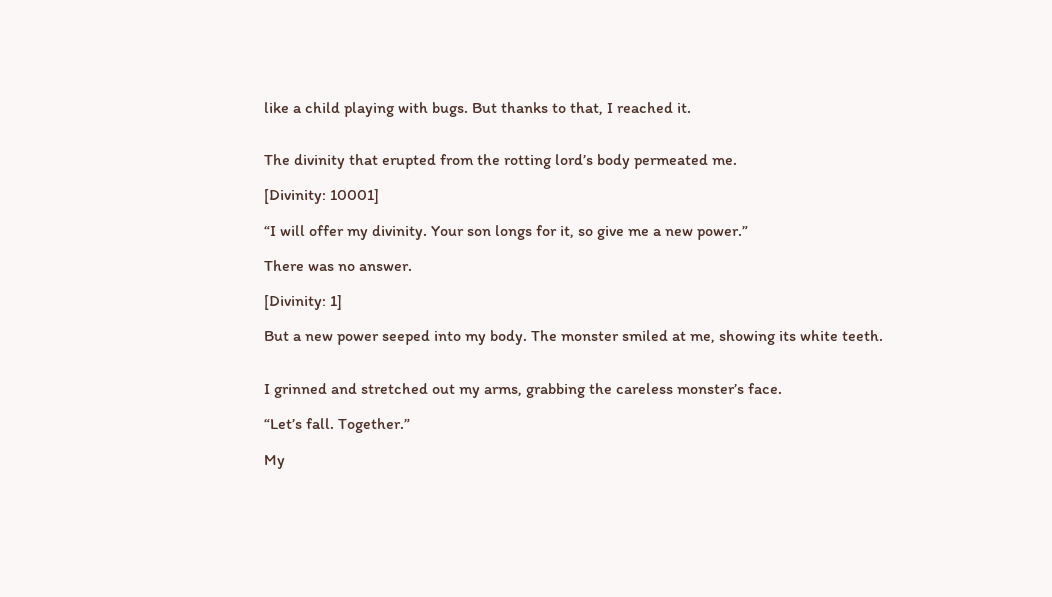like a child playing with bugs. But thanks to that, I reached it.


The divinity that erupted from the rotting lord’s body permeated me.

[Divinity: 10001]

“I will offer my divinity. Your son longs for it, so give me a new power.”

There was no answer.

[Divinity: 1]

But a new power seeped into my body. The monster smiled at me, showing its white teeth.


I grinned and stretched out my arms, grabbing the careless monster’s face.

“Let’s fall. Together.”

My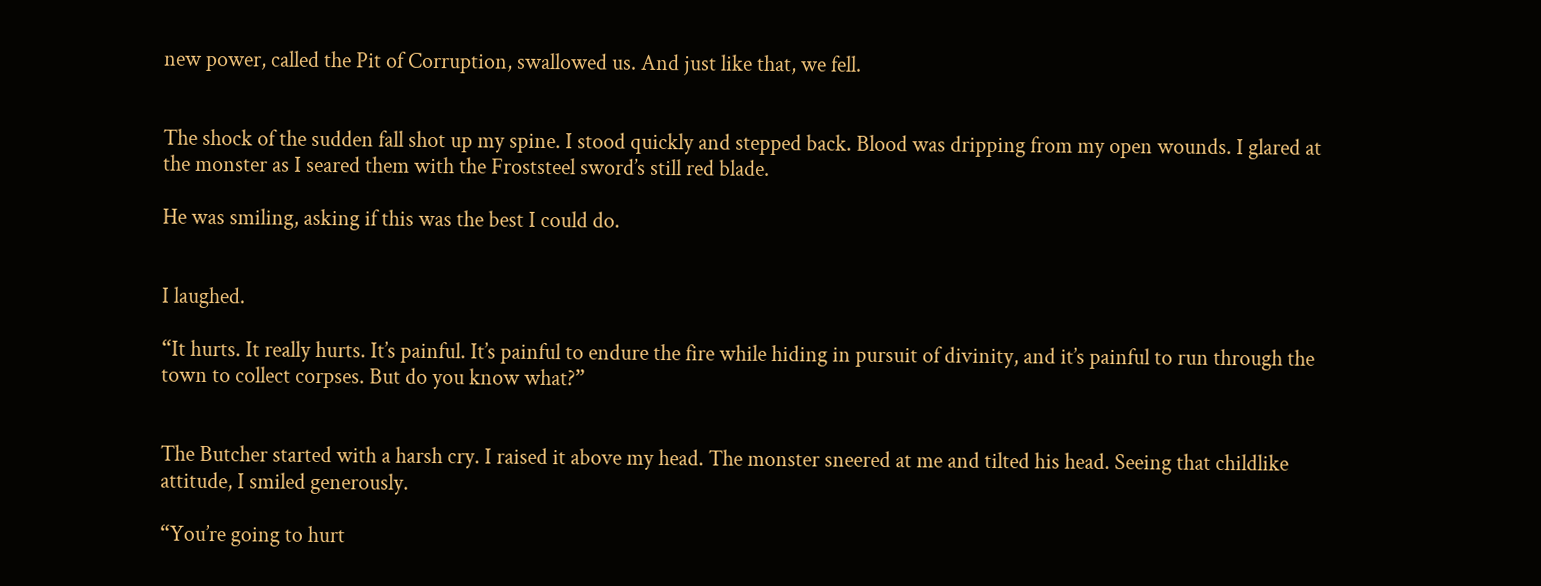new power, called the Pit of Corruption, swallowed us. And just like that, we fell.


The shock of the sudden fall shot up my spine. I stood quickly and stepped back. Blood was dripping from my open wounds. I glared at the monster as I seared them with the Froststeel sword’s still red blade.

He was smiling, asking if this was the best I could do.


I laughed.

“It hurts. It really hurts. It’s painful. It’s painful to endure the fire while hiding in pursuit of divinity, and it’s painful to run through the town to collect corpses. But do you know what?”


The Butcher started with a harsh cry. I raised it above my head. The monster sneered at me and tilted his head. Seeing that childlike attitude, I smiled generously.

“You’re going to hurt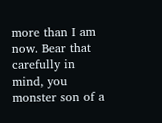more than I am now. Bear that carefully in mind, you monster son of a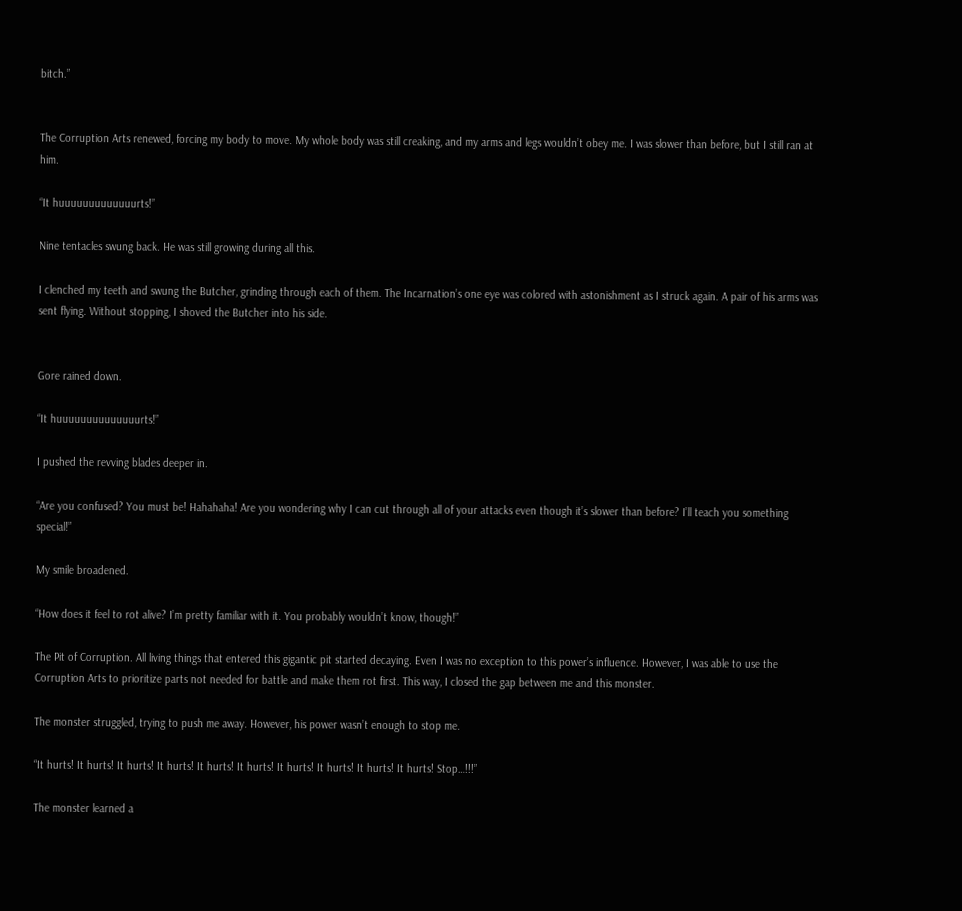bitch.”


The Corruption Arts renewed, forcing my body to move. My whole body was still creaking, and my arms and legs wouldn’t obey me. I was slower than before, but I still ran at him.

“It huuuuuuuuuuuuurts!”

Nine tentacles swung back. He was still growing during all this.

I clenched my teeth and swung the Butcher, grinding through each of them. The Incarnation’s one eye was colored with astonishment as I struck again. A pair of his arms was sent flying. Without stopping, I shoved the Butcher into his side.


Gore rained down.

“It huuuuuuuuuuuuuurts!”

I pushed the revving blades deeper in.

“Are you confused? You must be! Hahahaha! Are you wondering why I can cut through all of your attacks even though it’s slower than before? I’ll teach you something special!”

My smile broadened.

“How does it feel to rot alive? I’m pretty familiar with it. You probably wouldn’t know, though!”

The Pit of Corruption. All living things that entered this gigantic pit started decaying. Even I was no exception to this power’s influence. However, I was able to use the Corruption Arts to prioritize parts not needed for battle and make them rot first. This way, I closed the gap between me and this monster.

The monster struggled, trying to push me away. However, his power wasn’t enough to stop me.

“It hurts! It hurts! It hurts! It hurts! It hurts! It hurts! It hurts! It hurts! It hurts! It hurts! Stop…!!!”

The monster learned a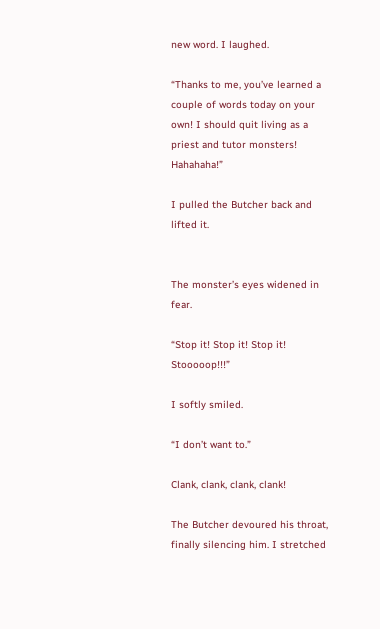new word. I laughed.

“Thanks to me, you’ve learned a couple of words today on your own! I should quit living as a priest and tutor monsters! Hahahaha!”

I pulled the Butcher back and lifted it.


The monster’s eyes widened in fear.

“Stop it! Stop it! Stop it! Stooooop!!!”

I softly smiled.

“I don’t want to.”

Clank, clank, clank, clank!

The Butcher devoured his throat, finally silencing him. I stretched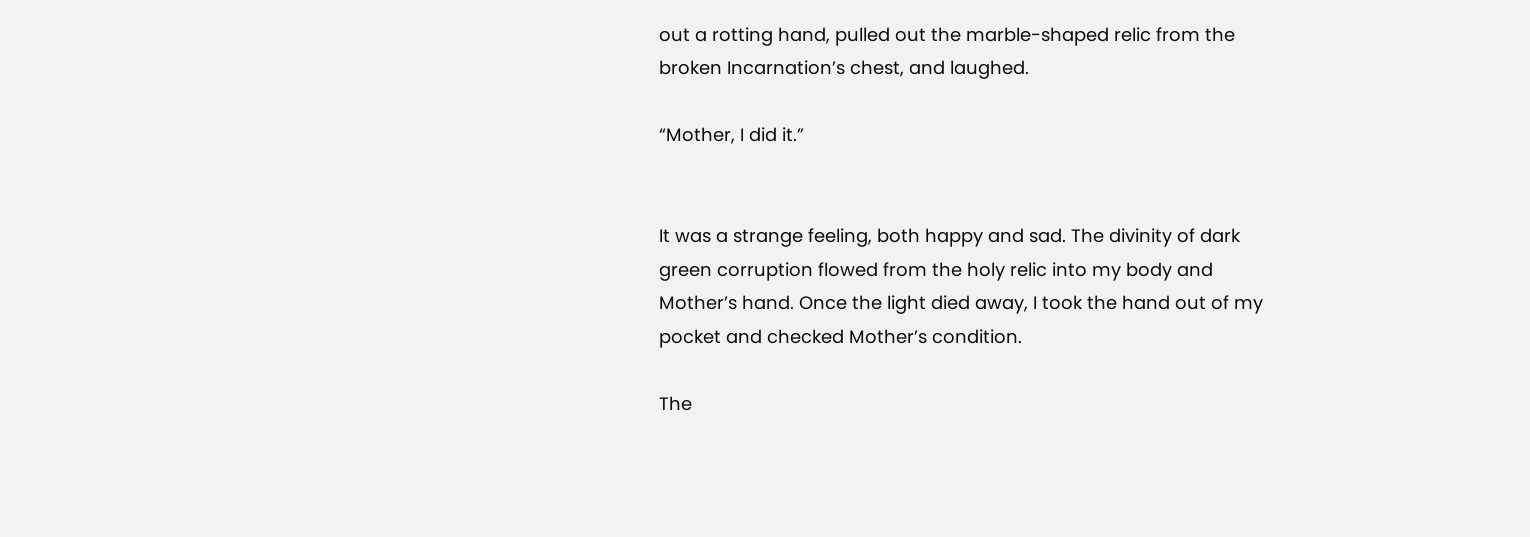out a rotting hand, pulled out the marble-shaped relic from the broken Incarnation’s chest, and laughed.

“Mother, I did it.”


It was a strange feeling, both happy and sad. The divinity of dark green corruption flowed from the holy relic into my body and Mother’s hand. Once the light died away, I took the hand out of my pocket and checked Mother’s condition.

The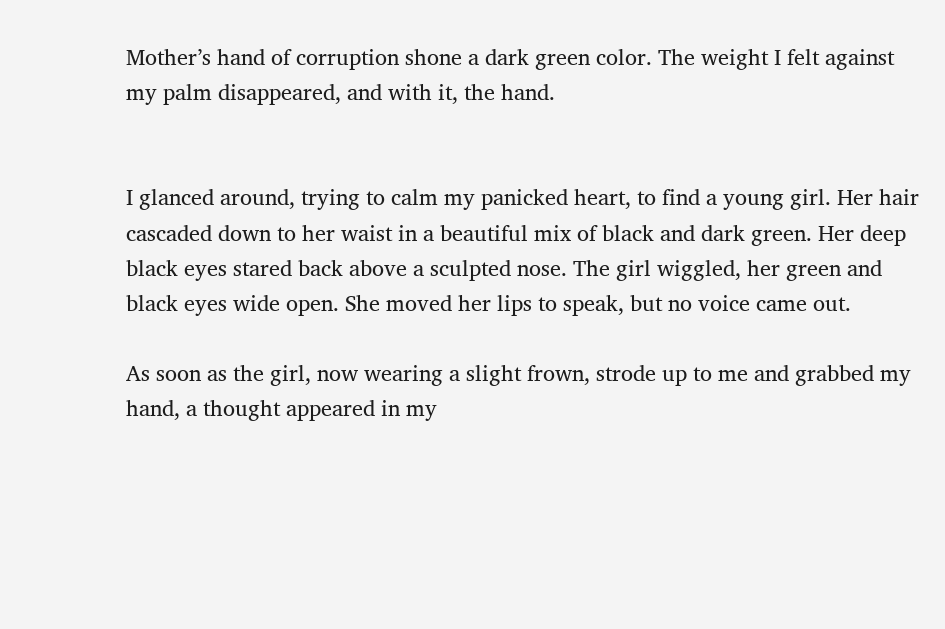Mother’s hand of corruption shone a dark green color. The weight I felt against my palm disappeared, and with it, the hand.


I glanced around, trying to calm my panicked heart, to find a young girl. Her hair cascaded down to her waist in a beautiful mix of black and dark green. Her deep black eyes stared back above a sculpted nose. The girl wiggled, her green and black eyes wide open. She moved her lips to speak, but no voice came out.

As soon as the girl, now wearing a slight frown, strode up to me and grabbed my hand, a thought appeared in my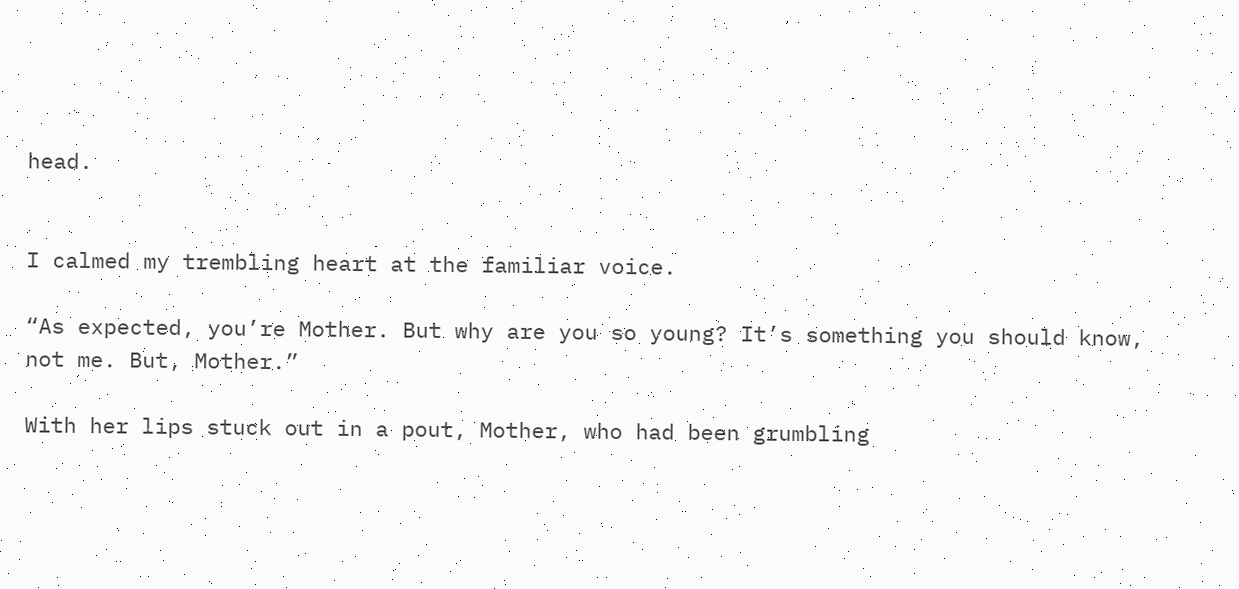head.


I calmed my trembling heart at the familiar voice.

“As expected, you’re Mother. But why are you so young? It’s something you should know, not me. But, Mother.”

With her lips stuck out in a pout, Mother, who had been grumbling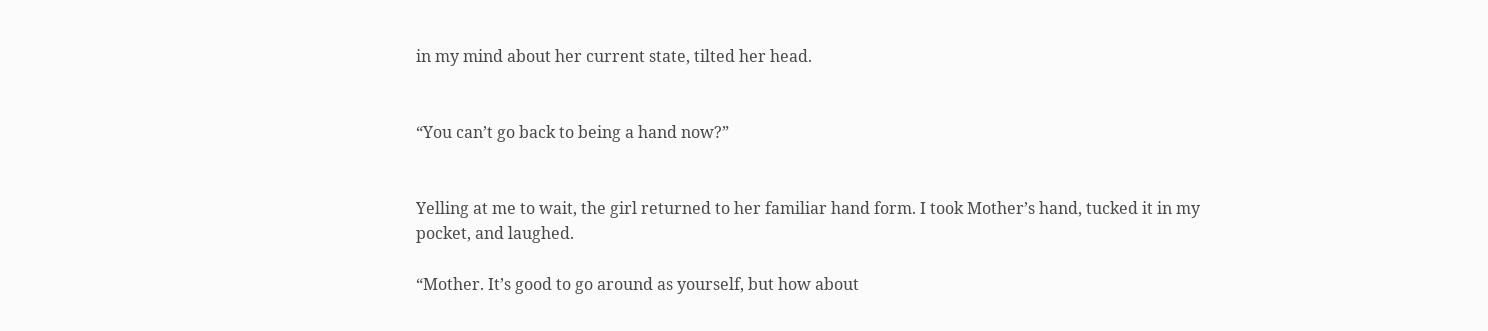in my mind about her current state, tilted her head.


“You can’t go back to being a hand now?”


Yelling at me to wait, the girl returned to her familiar hand form. I took Mother’s hand, tucked it in my pocket, and laughed.

“Mother. It’s good to go around as yourself, but how about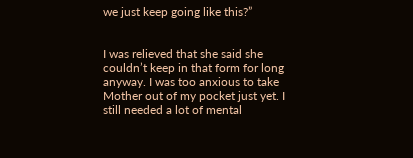we just keep going like this?”


I was relieved that she said she couldn’t keep in that form for long anyway. I was too anxious to take Mother out of my pocket just yet. I still needed a lot of mental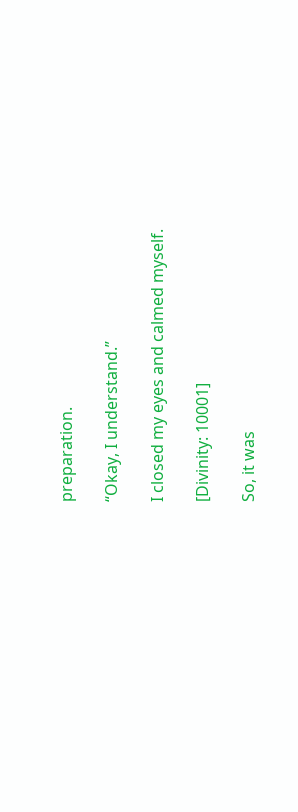preparation.

“Okay, I understand.”

I closed my eyes and calmed myself.

[Divinity: 10001]

So, it was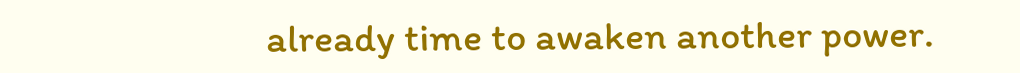already time to awaken another power.